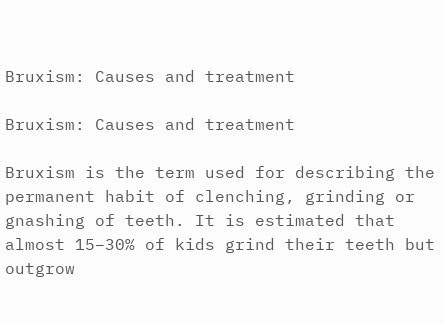Bruxism: Causes and treatment

Bruxism: Causes and treatment

Bruxism is the term used for describing the permanent habit of clenching, grinding or gnashing of teeth. It is estimated that almost 15–30% of kids grind their teeth but outgrow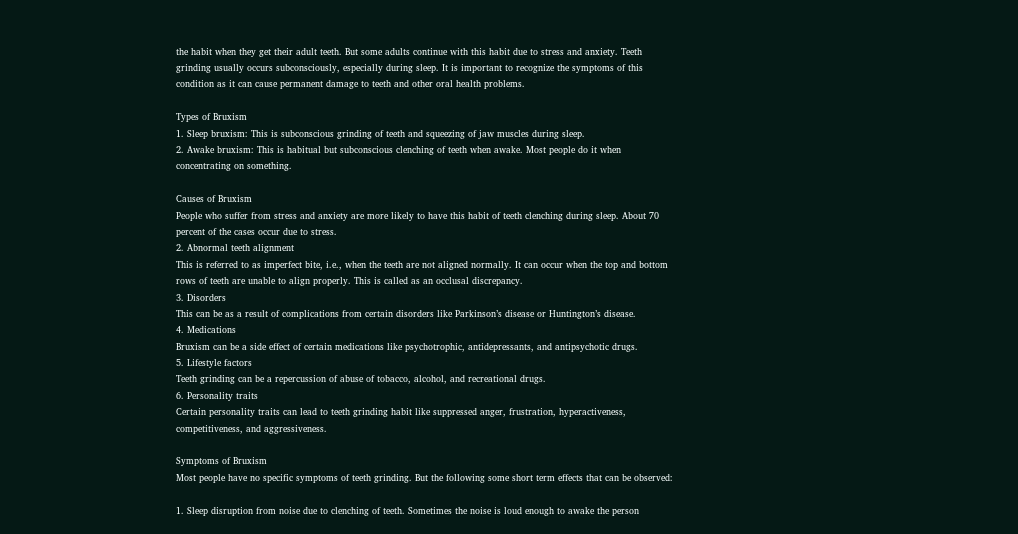the habit when they get their adult teeth. But some adults continue with this habit due to stress and anxiety. Teeth grinding usually occurs subconsciously, especially during sleep. It is important to recognize the symptoms of this condition as it can cause permanent damage to teeth and other oral health problems.

Types of Bruxism
1. Sleep bruxism: This is subconscious grinding of teeth and squeezing of jaw muscles during sleep.
2. Awake bruxism: This is habitual but subconscious clenching of teeth when awake. Most people do it when concentrating on something.

Causes of Bruxism
People who suffer from stress and anxiety are more likely to have this habit of teeth clenching during sleep. About 70 percent of the cases occur due to stress.
2. Abnormal teeth alignment
This is referred to as imperfect bite, i.e., when the teeth are not aligned normally. It can occur when the top and bottom rows of teeth are unable to align properly. This is called as an occlusal discrepancy.
3. Disorders
This can be as a result of complications from certain disorders like Parkinson’s disease or Huntington’s disease.
4. Medications
Bruxism can be a side effect of certain medications like psychotrophic, antidepressants, and antipsychotic drugs.
5. Lifestyle factors
Teeth grinding can be a repercussion of abuse of tobacco, alcohol, and recreational drugs.
6. Personality traits
Certain personality traits can lead to teeth grinding habit like suppressed anger, frustration, hyperactiveness, competitiveness, and aggressiveness.

Symptoms of Bruxism
Most people have no specific symptoms of teeth grinding. But the following some short term effects that can be observed:

1. Sleep disruption from noise due to clenching of teeth. Sometimes the noise is loud enough to awake the person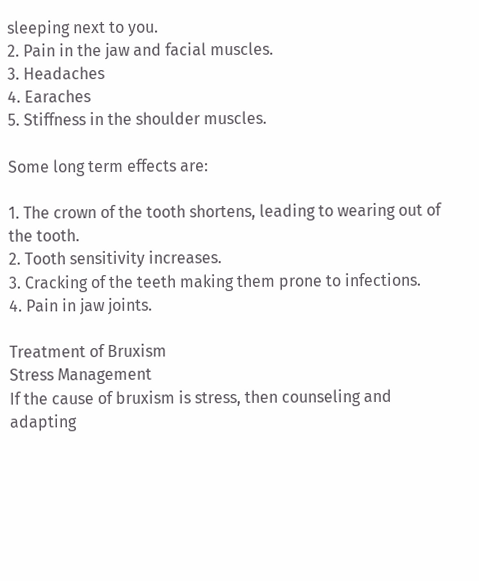sleeping next to you.
2. Pain in the jaw and facial muscles.
3. Headaches
4. Earaches
5. Stiffness in the shoulder muscles.

Some long term effects are:

1. The crown of the tooth shortens, leading to wearing out of the tooth.
2. Tooth sensitivity increases.
3. Cracking of the teeth making them prone to infections.
4. Pain in jaw joints.

Treatment of Bruxism
Stress Management
If the cause of bruxism is stress, then counseling and adapting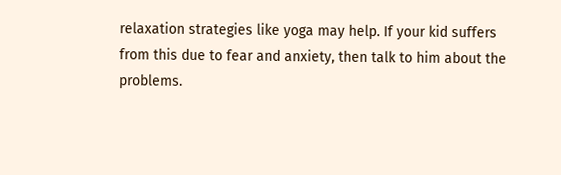relaxation strategies like yoga may help. If your kid suffers from this due to fear and anxiety, then talk to him about the problems.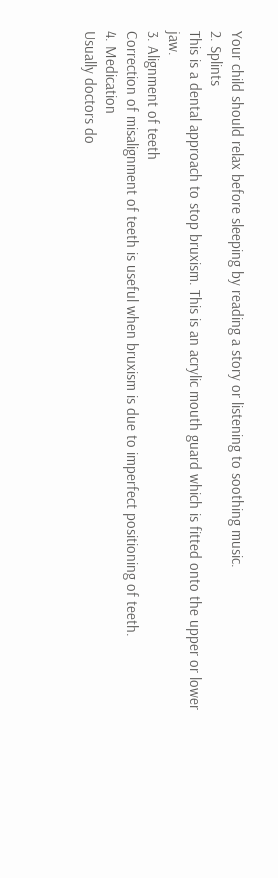Your child should relax before sleeping by reading a story or listening to soothing music.
2. Splints
This is a dental approach to stop bruxism. This is an acrylic mouth guard which is fitted onto the upper or lower jaw.
3. Alignment of teeth
Correction of misalignment of teeth is useful when bruxism is due to imperfect positioning of teeth.
4. Medication
Usually doctors do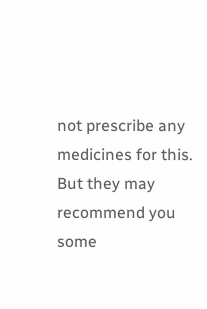not prescribe any medicines for this. But they may recommend you some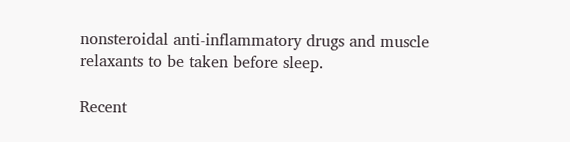nonsteroidal anti-inflammatory drugs and muscle relaxants to be taken before sleep.

Recent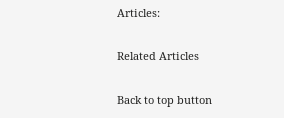Articles:

Related Articles

Back to top button